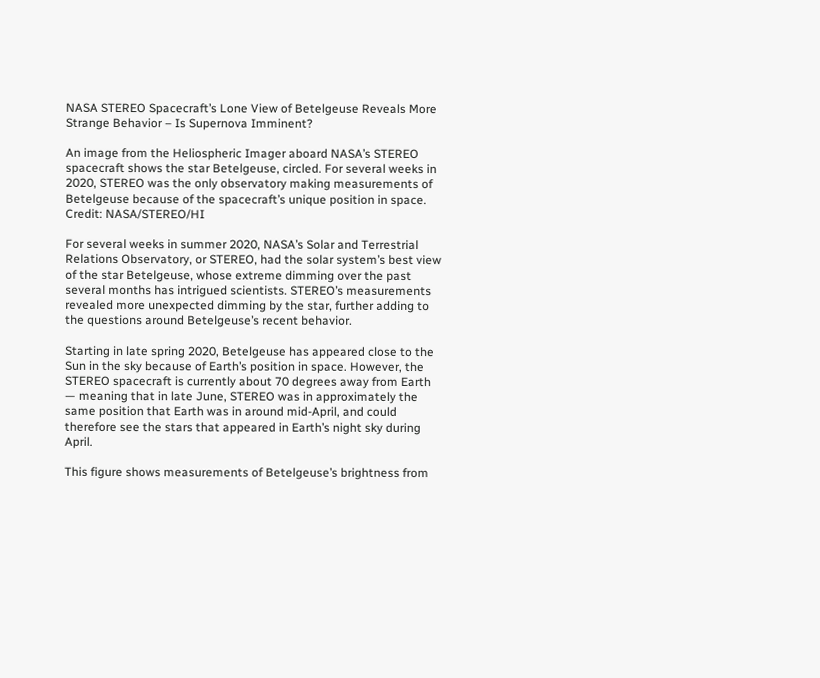NASA STEREO Spacecraft’s Lone View of Betelgeuse Reveals More Strange Behavior – Is Supernova Imminent?

An image from the Heliospheric Imager aboard NASA’s STEREO spacecraft shows the star Betelgeuse, circled. For several weeks in 2020, STEREO was the only observatory making measurements of Betelgeuse because of the spacecraft’s unique position in space. Credit: NASA/STEREO/HI

For several weeks in summer 2020, NASA’s Solar and Terrestrial Relations Observatory, or STEREO, had the solar system’s best view of the star Betelgeuse, whose extreme dimming over the past several months has intrigued scientists. STEREO’s measurements revealed more unexpected dimming by the star, further adding to the questions around Betelgeuse’s recent behavior.

Starting in late spring 2020, Betelgeuse has appeared close to the Sun in the sky because of Earth’s position in space. However, the STEREO spacecraft is currently about 70 degrees away from Earth — meaning that in late June, STEREO was in approximately the same position that Earth was in around mid-April, and could therefore see the stars that appeared in Earth’s night sky during April.

This figure shows measurements of Betelgeuse’s brightness from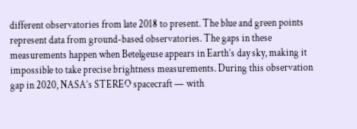different observatories from late 2018 to present. The blue and green points represent data from ground-based observatories. The gaps in these measurements happen when Betelgeuse appears in Earth’s day sky, making it impossible to take precise brightness measurements. During this observation gap in 2020, NASA’s STEREO spacecraft — with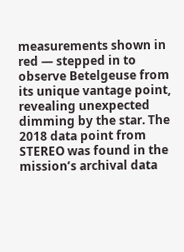measurements shown in red — stepped in to observe Betelgeuse from its unique vantage point, revealing unexpected dimming by the star. The 2018 data point from STEREO was found in the mission’s archival data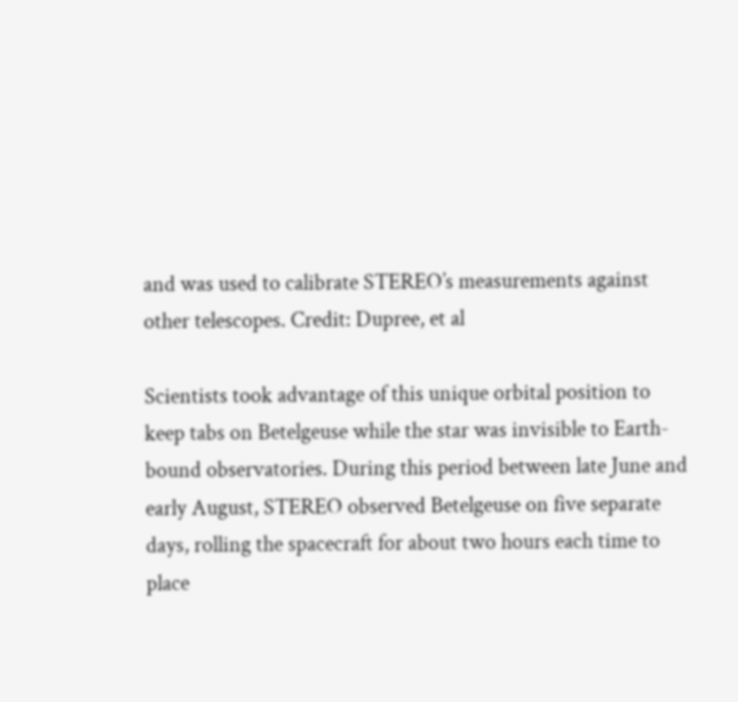and was used to calibrate STEREO’s measurements against other telescopes. Credit: Dupree, et al

Scientists took advantage of this unique orbital position to keep tabs on Betelgeuse while the star was invisible to Earth-bound observatories. During this period between late June and early August, STEREO observed Betelgeuse on five separate days, rolling the spacecraft for about two hours each time to place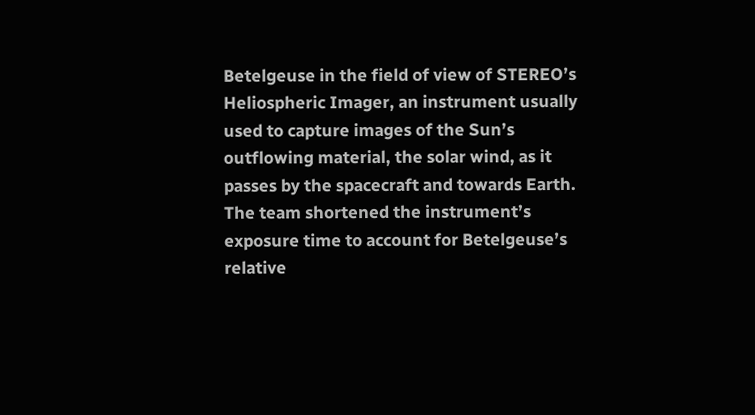Betelgeuse in the field of view of STEREO’s Heliospheric Imager, an instrument usually used to capture images of the Sun’s outflowing material, the solar wind, as it passes by the spacecraft and towards Earth. The team shortened the instrument’s exposure time to account for Betelgeuse’s relative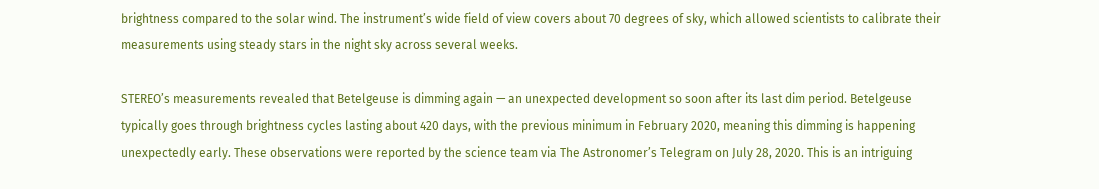brightness compared to the solar wind. The instrument’s wide field of view covers about 70 degrees of sky, which allowed scientists to calibrate their measurements using steady stars in the night sky across several weeks.

STEREO’s measurements revealed that Betelgeuse is dimming again — an unexpected development so soon after its last dim period. Betelgeuse typically goes through brightness cycles lasting about 420 days, with the previous minimum in February 2020, meaning this dimming is happening unexpectedly early. These observations were reported by the science team via The Astronomer’s Telegram on July 28, 2020. This is an intriguing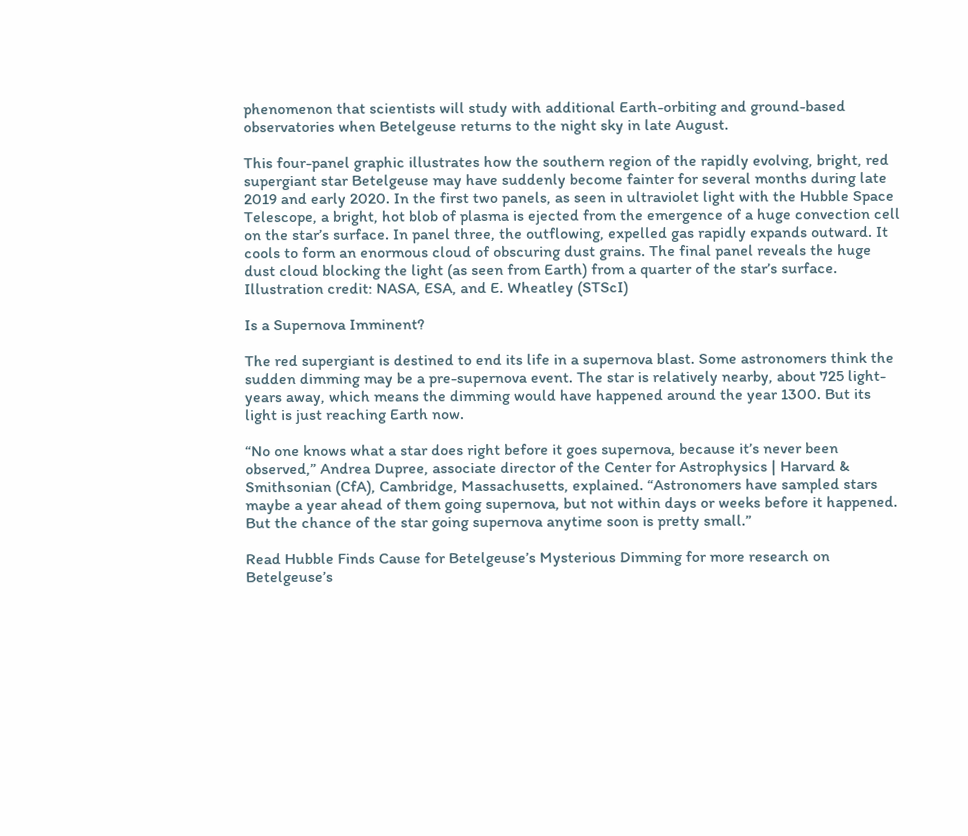phenomenon that scientists will study with additional Earth-orbiting and ground-based observatories when Betelgeuse returns to the night sky in late August.

This four-panel graphic illustrates how the southern region of the rapidly evolving, bright, red supergiant star Betelgeuse may have suddenly become fainter for several months during late 2019 and early 2020. In the first two panels, as seen in ultraviolet light with the Hubble Space Telescope, a bright, hot blob of plasma is ejected from the emergence of a huge convection cell on the star’s surface. In panel three, the outflowing, expelled gas rapidly expands outward. It cools to form an enormous cloud of obscuring dust grains. The final panel reveals the huge dust cloud blocking the light (as seen from Earth) from a quarter of the star’s surface. Illustration credit: NASA, ESA, and E. Wheatley (STScI)

Is a Supernova Imminent?

The red supergiant is destined to end its life in a supernova blast. Some astronomers think the sudden dimming may be a pre-supernova event. The star is relatively nearby, about 725 light-years away, which means the dimming would have happened around the year 1300. But its light is just reaching Earth now.

“No one knows what a star does right before it goes supernova, because it’s never been observed,” Andrea Dupree, associate director of the Center for Astrophysics | Harvard & Smithsonian (CfA), Cambridge, Massachusetts, explained. “Astronomers have sampled stars maybe a year ahead of them going supernova, but not within days or weeks before it happened. But the chance of the star going supernova anytime soon is pretty small.”

Read Hubble Finds Cause for Betelgeuse’s Mysterious Dimming for more research on Betelgeuse’s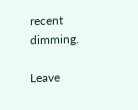recent dimming.

Leave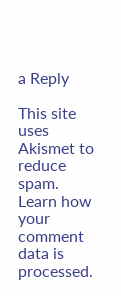a Reply

This site uses Akismet to reduce spam. Learn how your comment data is processed.